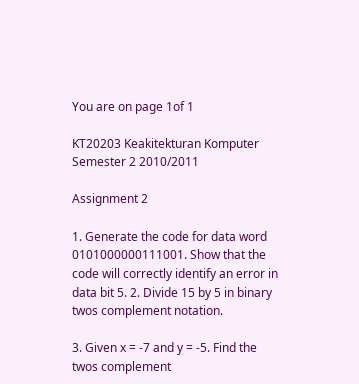You are on page 1of 1

KT20203 Keakitekturan Komputer Semester 2 2010/2011

Assignment 2

1. Generate the code for data word 0101000000111001. Show that the
code will correctly identify an error in data bit 5. 2. Divide 15 by 5 in binary twos complement notation.

3. Given x = -7 and y = -5. Find the twos complement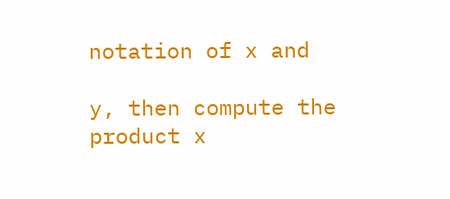notation of x and

y, then compute the product x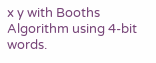x y with Booths Algorithm using 4-bit words.